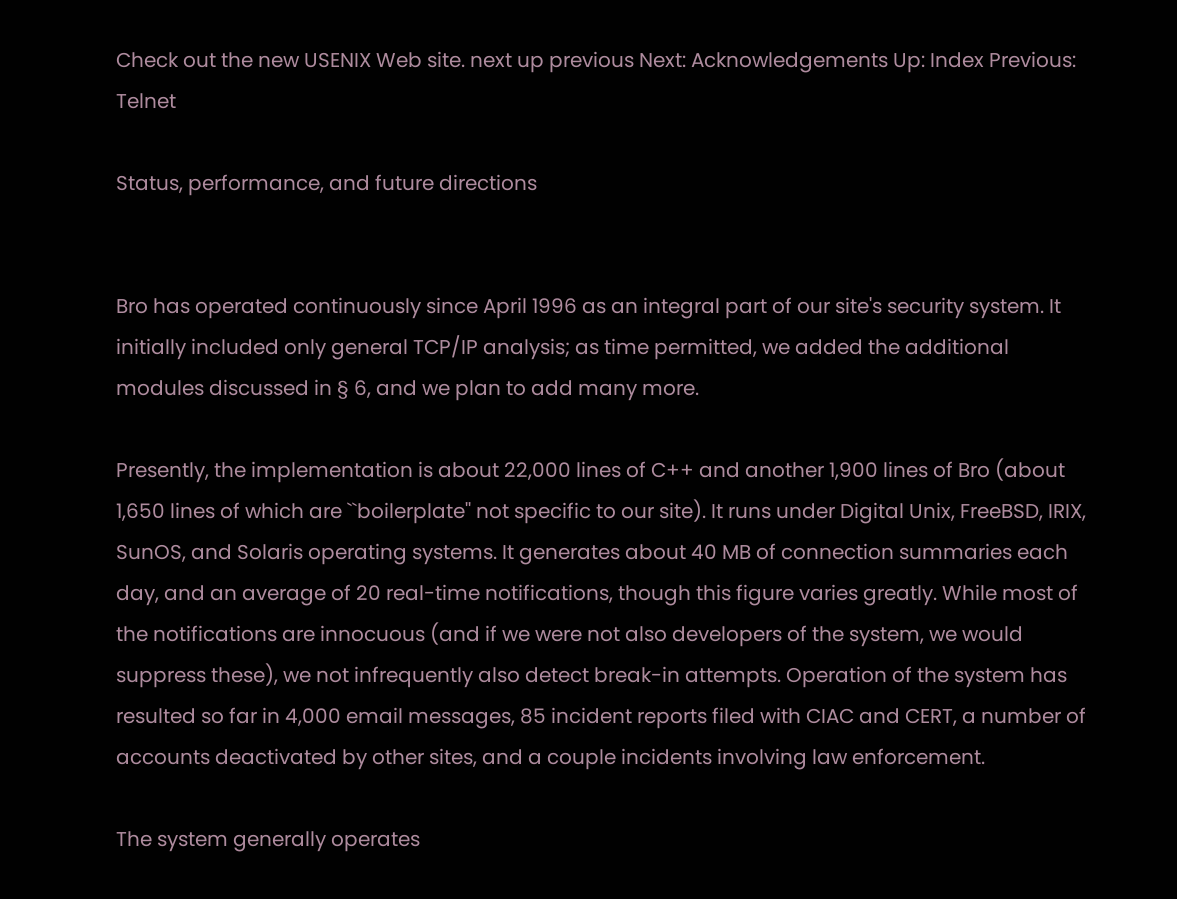Check out the new USENIX Web site. next up previous Next: Acknowledgements Up: Index Previous: Telnet

Status, performance, and future directions


Bro has operated continuously since April 1996 as an integral part of our site's security system. It initially included only general TCP/IP analysis; as time permitted, we added the additional modules discussed in § 6, and we plan to add many more.

Presently, the implementation is about 22,000 lines of C++ and another 1,900 lines of Bro (about 1,650 lines of which are ``boilerplate'' not specific to our site). It runs under Digital Unix, FreeBSD, IRIX, SunOS, and Solaris operating systems. It generates about 40 MB of connection summaries each day, and an average of 20 real-time notifications, though this figure varies greatly. While most of the notifications are innocuous (and if we were not also developers of the system, we would suppress these), we not infrequently also detect break-in attempts. Operation of the system has resulted so far in 4,000 email messages, 85 incident reports filed with CIAC and CERT, a number of accounts deactivated by other sites, and a couple incidents involving law enforcement.

The system generally operates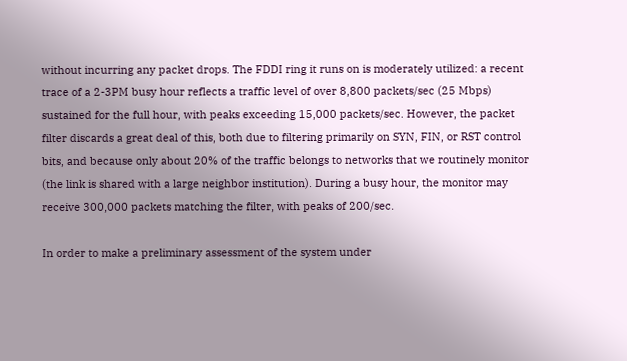without incurring any packet drops. The FDDI ring it runs on is moderately utilized: a recent trace of a 2-3PM busy hour reflects a traffic level of over 8,800 packets/sec (25 Mbps) sustained for the full hour, with peaks exceeding 15,000 packets/sec. However, the packet filter discards a great deal of this, both due to filtering primarily on SYN, FIN, or RST control bits, and because only about 20% of the traffic belongs to networks that we routinely monitor (the link is shared with a large neighbor institution). During a busy hour, the monitor may receive 300,000 packets matching the filter, with peaks of 200/sec.

In order to make a preliminary assessment of the system under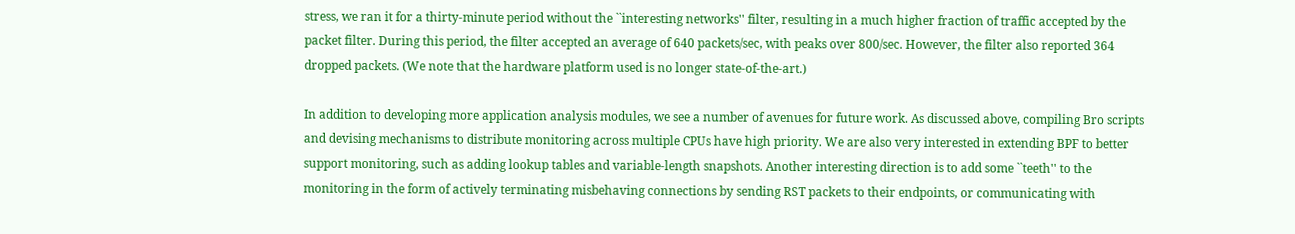stress, we ran it for a thirty-minute period without the ``interesting networks'' filter, resulting in a much higher fraction of traffic accepted by the packet filter. During this period, the filter accepted an average of 640 packets/sec, with peaks over 800/sec. However, the filter also reported 364 dropped packets. (We note that the hardware platform used is no longer state-of-the-art.)

In addition to developing more application analysis modules, we see a number of avenues for future work. As discussed above, compiling Bro scripts and devising mechanisms to distribute monitoring across multiple CPUs have high priority. We are also very interested in extending BPF to better support monitoring, such as adding lookup tables and variable-length snapshots. Another interesting direction is to add some ``teeth'' to the monitoring in the form of actively terminating misbehaving connections by sending RST packets to their endpoints, or communicating with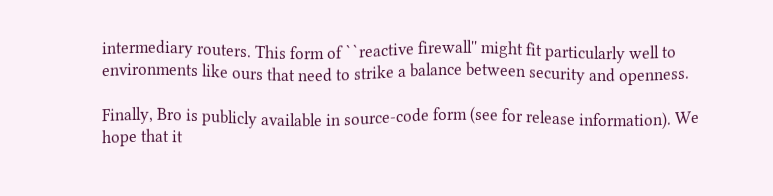intermediary routers. This form of ``reactive firewall'' might fit particularly well to environments like ours that need to strike a balance between security and openness.

Finally, Bro is publicly available in source-code form (see for release information). We hope that it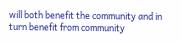will both benefit the community and in turn benefit from community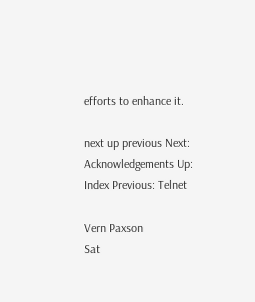efforts to enhance it.

next up previous Next: Acknowledgements Up: Index Previous: Telnet

Vern Paxson
Sat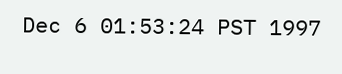Dec 6 01:53:24 PST 1997